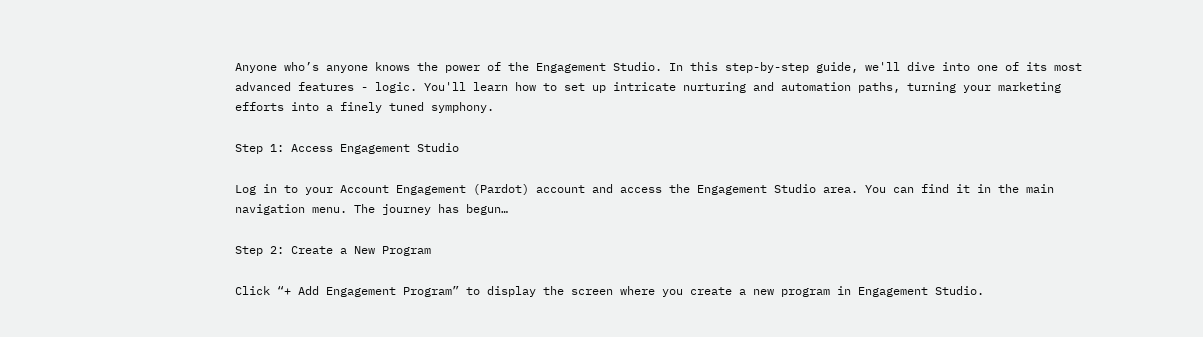Anyone who’s anyone knows the power of the Engagement Studio. In this step-by-step guide, we'll dive into one of its most advanced features - logic. You'll learn how to set up intricate nurturing and automation paths, turning your marketing efforts into a finely tuned symphony.

Step 1: Access Engagement Studio

Log in to your Account Engagement (Pardot) account and access the Engagement Studio area. You can find it in the main navigation menu. The journey has begun…

Step 2: Create a New Program

Click “+ Add Engagement Program” to display the screen where you create a new program in Engagement Studio.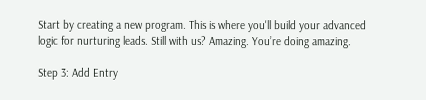Start by creating a new program. This is where you'll build your advanced logic for nurturing leads. Still with us? Amazing. You’re doing amazing.

Step 3: Add Entry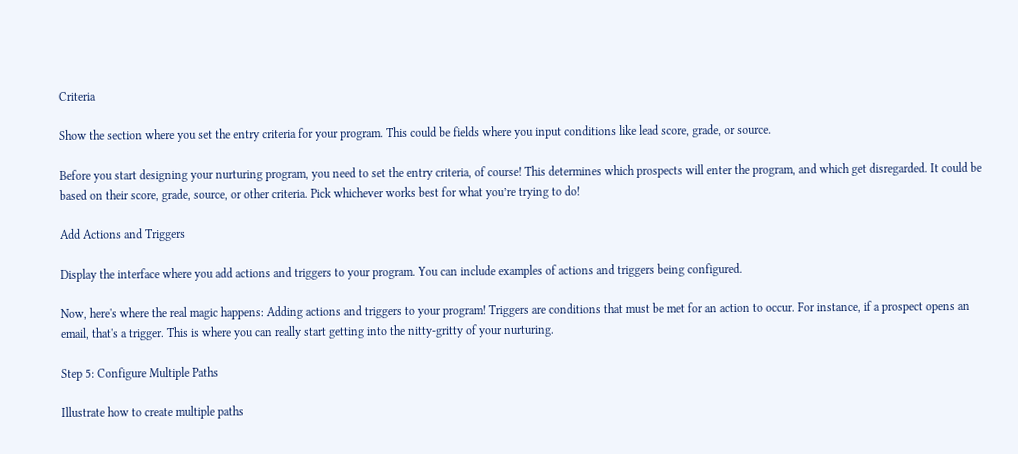Criteria

Show the section where you set the entry criteria for your program. This could be fields where you input conditions like lead score, grade, or source.

Before you start designing your nurturing program, you need to set the entry criteria, of course! This determines which prospects will enter the program, and which get disregarded. It could be based on their score, grade, source, or other criteria. Pick whichever works best for what you’re trying to do!

Add Actions and Triggers

Display the interface where you add actions and triggers to your program. You can include examples of actions and triggers being configured.

Now, here's where the real magic happens: Adding actions and triggers to your program! Triggers are conditions that must be met for an action to occur. For instance, if a prospect opens an email, that's a trigger. This is where you can really start getting into the nitty-gritty of your nurturing.

Step 5: Configure Multiple Paths

Illustrate how to create multiple paths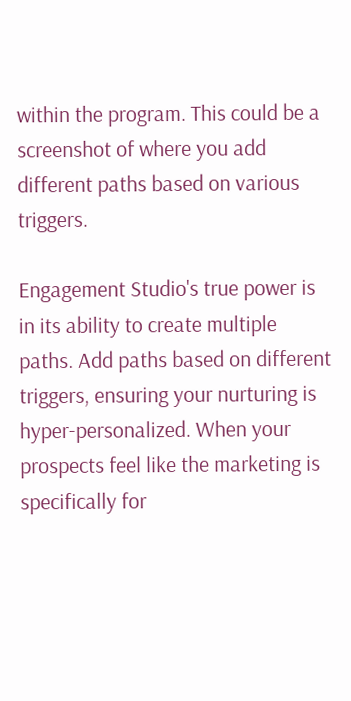within the program. This could be a screenshot of where you add different paths based on various triggers.

Engagement Studio's true power is in its ability to create multiple paths. Add paths based on different triggers, ensuring your nurturing is hyper-personalized. When your prospects feel like the marketing is specifically for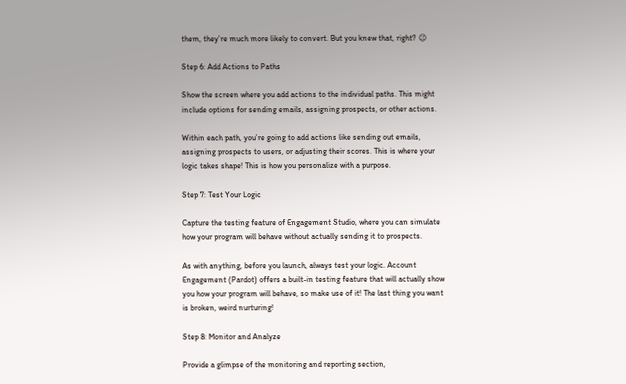them, they’re much more likely to convert. But you knew that, right? 😉

Step 6: Add Actions to Paths

Show the screen where you add actions to the individual paths. This might include options for sending emails, assigning prospects, or other actions.

Within each path, you’re going to add actions like sending out emails, assigning prospects to users, or adjusting their scores. This is where your logic takes shape! This is how you personalize with a purpose.

Step 7: Test Your Logic

Capture the testing feature of Engagement Studio, where you can simulate how your program will behave without actually sending it to prospects.

As with anything, before you launch, always test your logic. Account Engagement (Pardot) offers a built-in testing feature that will actually show you how your program will behave, so make use of it! The last thing you want is broken, weird nurturing!

Step 8: Monitor and Analyze

Provide a glimpse of the monitoring and reporting section,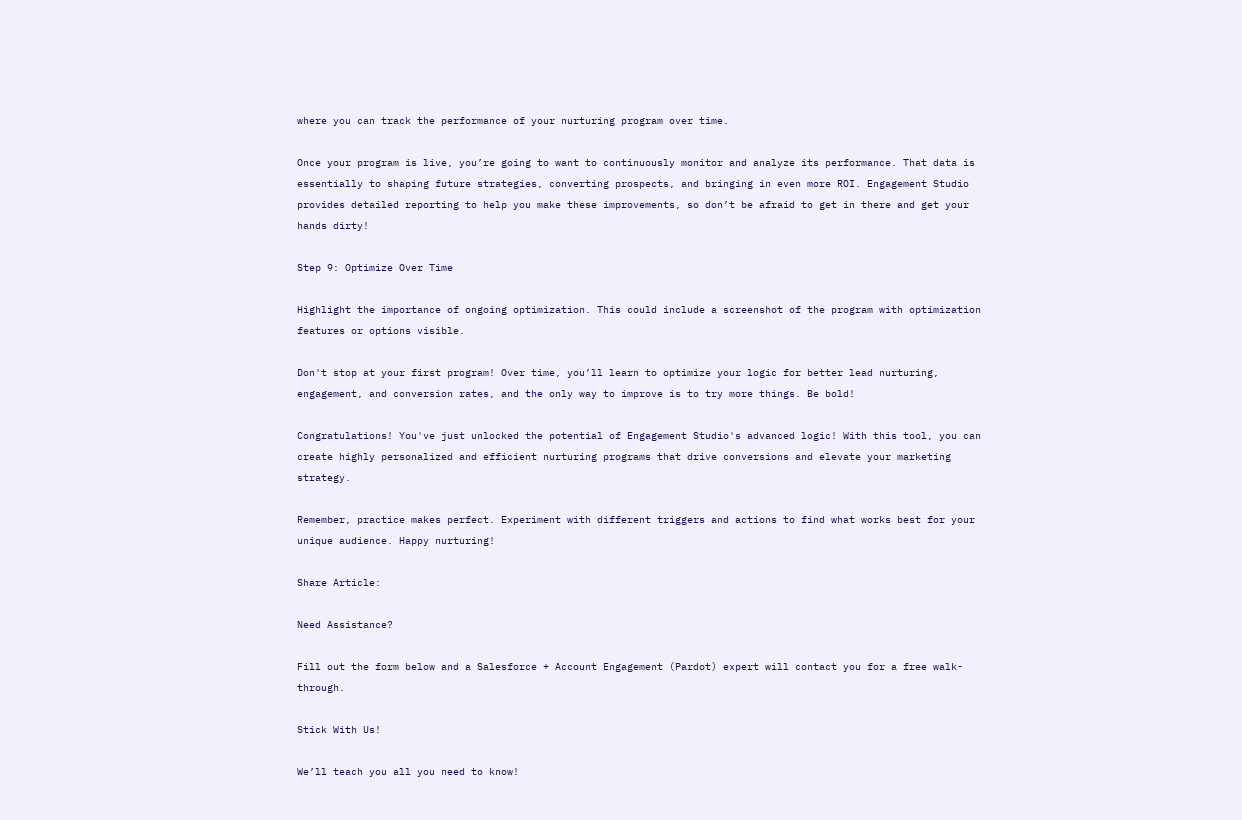where you can track the performance of your nurturing program over time.

Once your program is live, you’re going to want to continuously monitor and analyze its performance. That data is essentially to shaping future strategies, converting prospects, and bringing in even more ROI. Engagement Studio provides detailed reporting to help you make these improvements, so don’t be afraid to get in there and get your hands dirty!

Step 9: Optimize Over Time

Highlight the importance of ongoing optimization. This could include a screenshot of the program with optimization features or options visible.

Don't stop at your first program! Over time, you’ll learn to optimize your logic for better lead nurturing, engagement, and conversion rates, and the only way to improve is to try more things. Be bold!

Congratulations! You've just unlocked the potential of Engagement Studio's advanced logic! With this tool, you can create highly personalized and efficient nurturing programs that drive conversions and elevate your marketing strategy.

Remember, practice makes perfect. Experiment with different triggers and actions to find what works best for your unique audience. Happy nurturing!

Share Article:

Need Assistance?

Fill out the form below and a Salesforce + Account Engagement (Pardot) expert will contact you for a free walk-through.

Stick With Us!

We’ll teach you all you need to know!